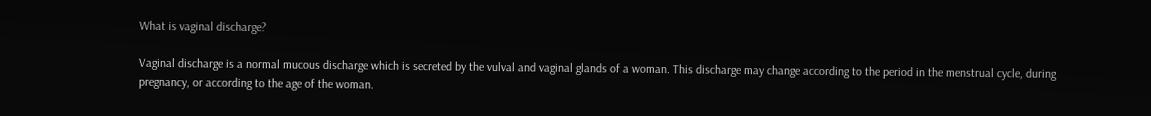What is vaginal discharge?

Vaginal discharge is a normal mucous discharge which is secreted by the vulval and vaginal glands of a woman. This discharge may change according to the period in the menstrual cycle, during pregnancy, or according to the age of the woman.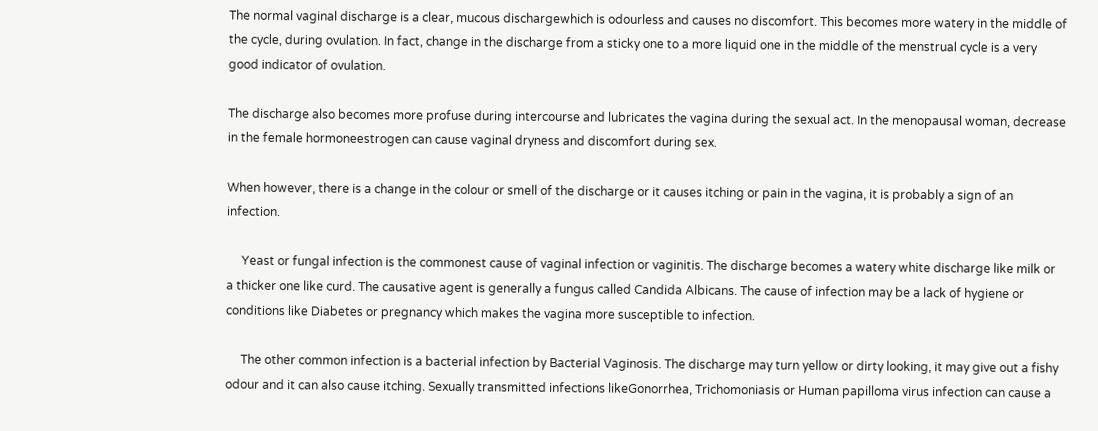The normal vaginal discharge is a clear, mucous dischargewhich is odourless and causes no discomfort. This becomes more watery in the middle of the cycle, during ovulation. In fact, change in the discharge from a sticky one to a more liquid one in the middle of the menstrual cycle is a very good indicator of ovulation.

The discharge also becomes more profuse during intercourse and lubricates the vagina during the sexual act. In the menopausal woman, decrease in the female hormoneestrogen can cause vaginal dryness and discomfort during sex.

When however, there is a change in the colour or smell of the discharge or it causes itching or pain in the vagina, it is probably a sign of an infection.

     Yeast or fungal infection is the commonest cause of vaginal infection or vaginitis. The discharge becomes a watery white discharge like milk or a thicker one like curd. The causative agent is generally a fungus called Candida Albicans. The cause of infection may be a lack of hygiene or conditions like Diabetes or pregnancy which makes the vagina more susceptible to infection.

     The other common infection is a bacterial infection by Bacterial Vaginosis. The discharge may turn yellow or dirty looking, it may give out a fishy odour and it can also cause itching. Sexually transmitted infections likeGonorrhea, Trichomoniasis or Human papilloma virus infection can cause a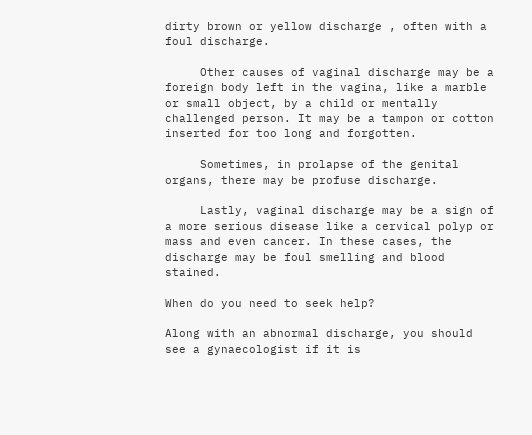dirty brown or yellow discharge , often with a foul discharge.

     Other causes of vaginal discharge may be a foreign body left in the vagina, like a marble or small object, by a child or mentally challenged person. It may be a tampon or cotton inserted for too long and forgotten.

     Sometimes, in prolapse of the genital organs, there may be profuse discharge.

     Lastly, vaginal discharge may be a sign of a more serious disease like a cervical polyp or mass and even cancer. In these cases, the discharge may be foul smelling and blood stained.

When do you need to seek help?

Along with an abnormal discharge, you should see a gynaecologist if it is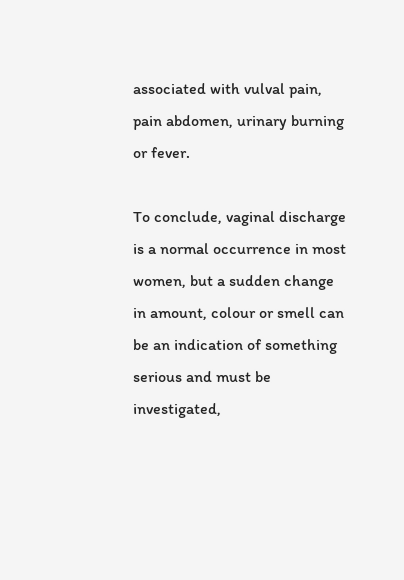associated with vulval pain, pain abdomen, urinary burning or fever.

To conclude, vaginal discharge is a normal occurrence in most women, but a sudden change in amount, colour or smell can be an indication of something serious and must be investigated,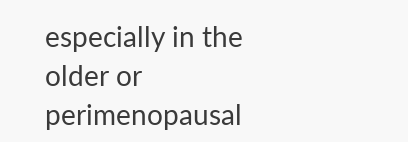especially in the older or perimenopausal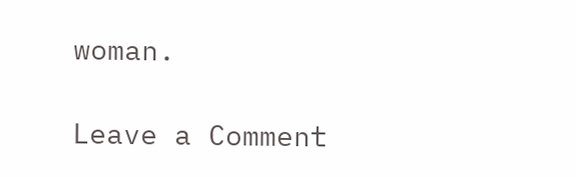woman.

Leave a Comment